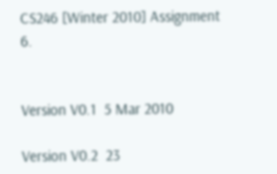CS246 [Winter 2010] Assignment 6.


Version V0.1  5 Mar 2010

Version V0.2  23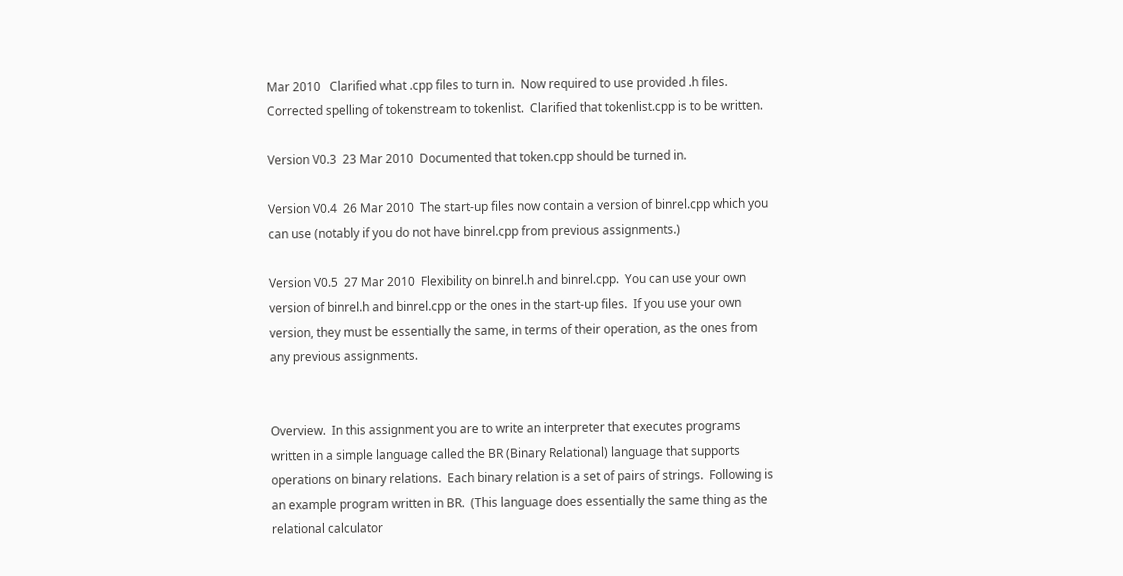Mar 2010   Clarified what .cpp files to turn in.  Now required to use provided .h files. Corrected spelling of tokenstream to tokenlist.  Clarified that tokenlist.cpp is to be written.

Version V0.3  23 Mar 2010  Documented that token.cpp should be turned in.

Version V0.4  26 Mar 2010  The start-up files now contain a version of binrel.cpp which you can use (notably if you do not have binrel.cpp from previous assignments.)

Version V0.5  27 Mar 2010  Flexibility on binrel.h and binrel.cpp.  You can use your own version of binrel.h and binrel.cpp or the ones in the start-up files.  If you use your own version, they must be essentially the same, in terms of their operation, as the ones from any previous assignments.


Overview.  In this assignment you are to write an interpreter that executes programs written in a simple language called the BR (Binary Relational) language that supports operations on binary relations.  Each binary relation is a set of pairs of strings.  Following is an example program written in BR.  (This language does essentially the same thing as the relational calculator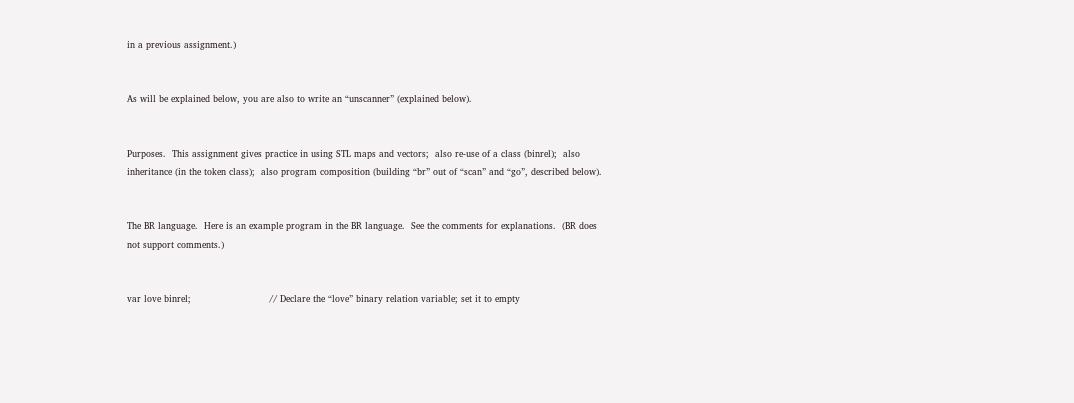in a previous assignment.)


As will be explained below, you are also to write an “unscanner” (explained below).


Purposes.  This assignment gives practice in using STL maps and vectors;  also re-use of a class (binrel);  also inheritance (in the token class);  also program composition (building “br” out of “scan” and “go”, described below).


The BR language.  Here is an example program in the BR language.  See the comments for explanations.  (BR does not support comments.)


var love binrel;                          // Declare the “love” binary relation variable; set it to empty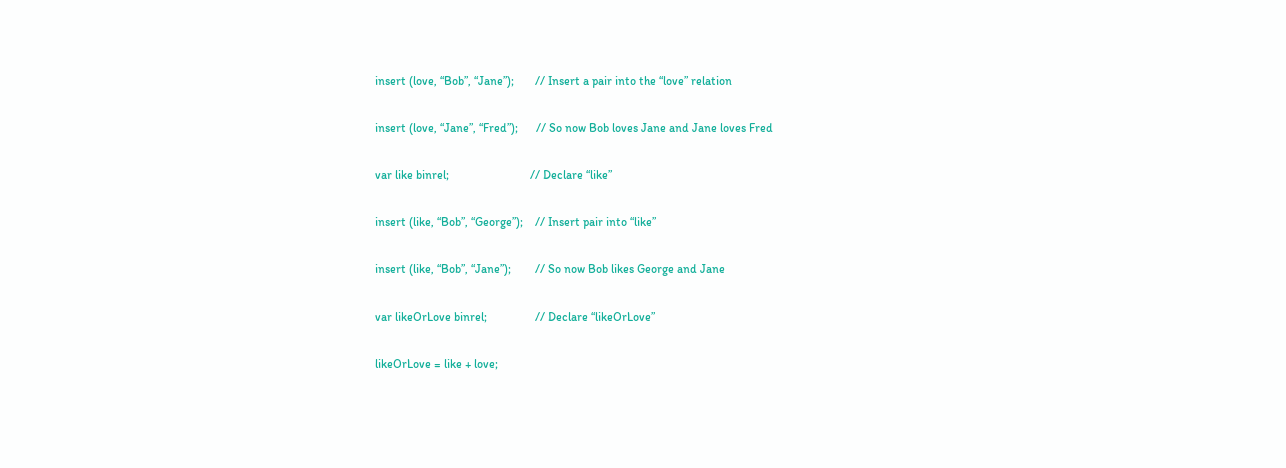insert (love, “Bob”, “Jane”);       // Insert a pair into the “love” relation

insert (love, “Jane”, “Fred”);      // So now Bob loves Jane and Jane loves Fred

var like binrel;                           // Declare “like”

insert (like, “Bob”, “George”);    // Insert pair into “like”

insert (like, “Bob”, “Jane”);        // So now Bob likes George and Jane

var likeOrLove binrel;                // Declare “likeOrLove”

likeOrLove = like + love;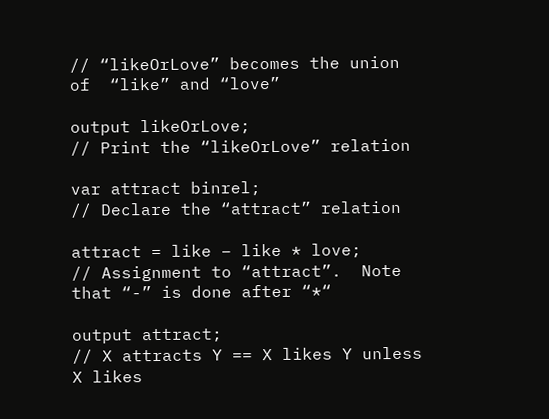// “likeOrLove” becomes the union of  “like” and “love”

output likeOrLove;                     // Print the “likeOrLove” relation

var attract binrel;                       // Declare the “attract” relation

attract = like – like * love;         // Assignment to “attract”.  Note that “-” is done after “*“

output attract;                            // X attracts Y == X likes Y unless X likes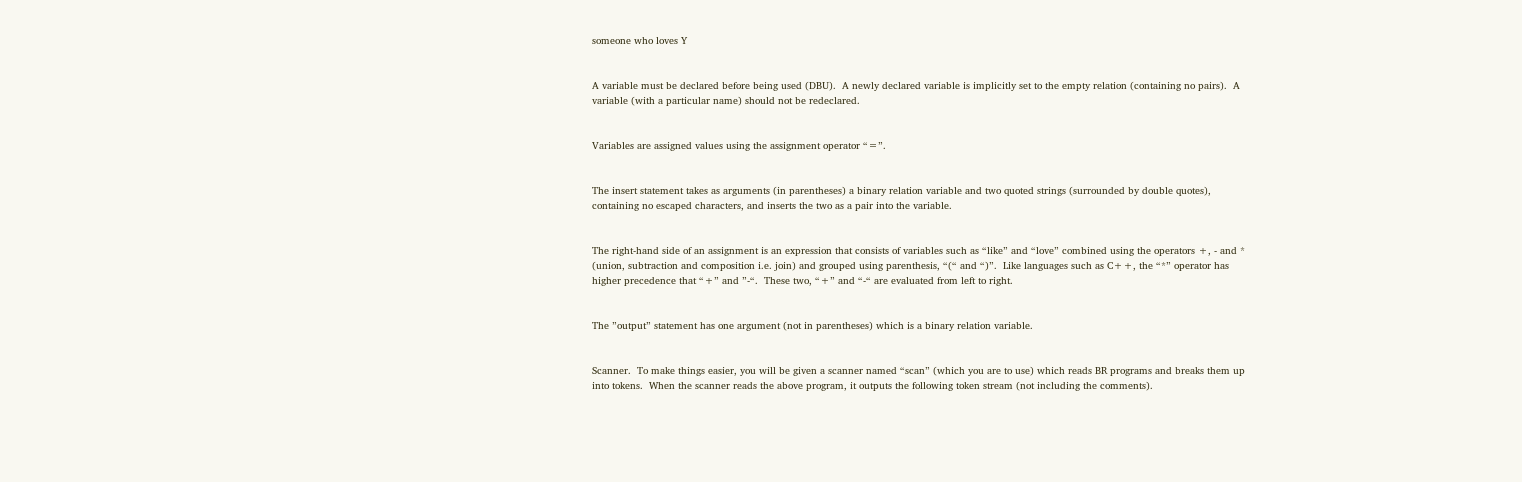someone who loves Y


A variable must be declared before being used (DBU).  A newly declared variable is implicitly set to the empty relation (containing no pairs).  A variable (with a particular name) should not be redeclared.


Variables are assigned values using the assignment operator “=”.


The insert statement takes as arguments (in parentheses) a binary relation variable and two quoted strings (surrounded by double quotes), containing no escaped characters, and inserts the two as a pair into the variable.


The right-hand side of an assignment is an expression that consists of variables such as “like” and “love” combined using the operators +, - and * (union, subtraction and composition i.e. join) and grouped using parenthesis, “(“ and “)”.  Like languages such as C++, the “*” operator has higher precedence that “+” and ”-“.  These two, “+” and “-“ are evaluated from left to right.


The ”output” statement has one argument (not in parentheses) which is a binary relation variable.


Scanner.  To make things easier, you will be given a scanner named “scan” (which you are to use) which reads BR programs and breaks them up into tokens.  When the scanner reads the above program, it outputs the following token stream (not including the comments).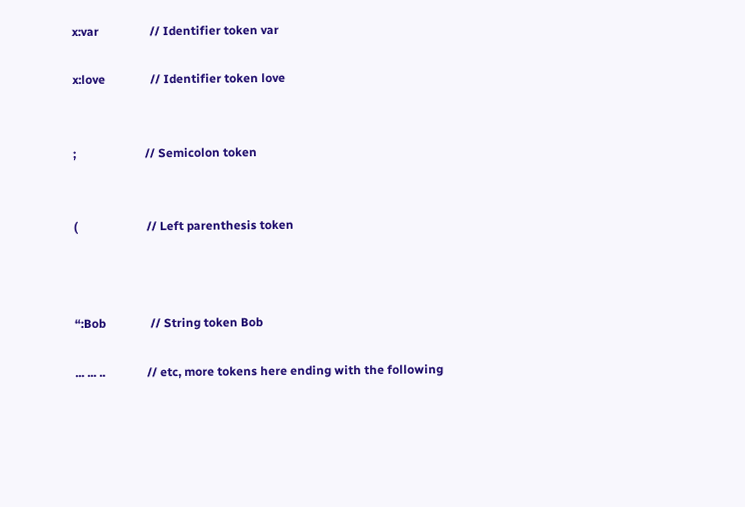x:var                 // Identifier token var

x:love               // Identifier token love


;                       // Semicolon token


(                       // Left parenthesis token



“:Bob               // String token Bob

... ... ..              // etc, more tokens here ending with the following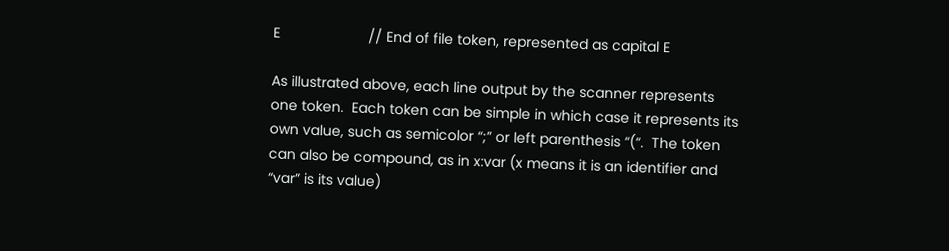E                      // End of file token, represented as capital E

As illustrated above, each line output by the scanner represents one token.  Each token can be simple in which case it represents its own value, such as semicolor “;” or left parenthesis “(“.  The token can also be compound, as in x:var (x means it is an identifier and “var” is its value)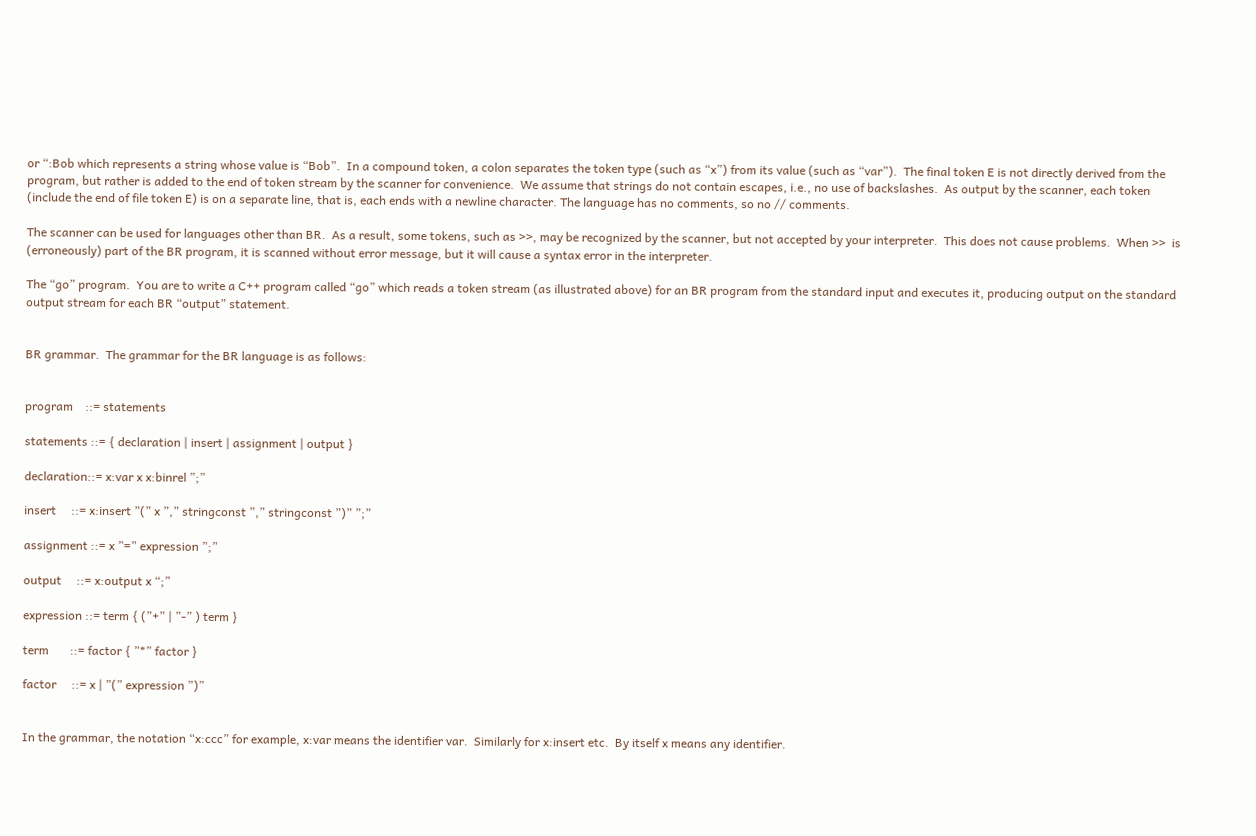or “:Bob which represents a string whose value is “Bob”.  In a compound token, a colon separates the token type (such as “x”) from its value (such as “var”).  The final token E is not directly derived from the program, but rather is added to the end of token stream by the scanner for convenience.  We assume that strings do not contain escapes, i.e., no use of backslashes.  As output by the scanner, each token (include the end of file token E) is on a separate line, that is, each ends with a newline character. The language has no comments, so no // comments.

The scanner can be used for languages other than BR.  As a result, some tokens, such as >>, may be recognized by the scanner, but not accepted by your interpreter.  This does not cause problems.  When >>  is (erroneously) part of the BR program, it is scanned without error message, but it will cause a syntax error in the interpreter.

The “go” program.  You are to write a C++ program called “go” which reads a token stream (as illustrated above) for an BR program from the standard input and executes it, producing output on the standard output stream for each BR “output” statement.


BR grammar.  The grammar for the BR language is as follows:


program    ::= statements

statements ::= { declaration | insert | assignment | output }

declaration::= x:var x x:binrel ”;”

insert     ::= x:insert ”(” x ”,” stringconst ”,” stringconst ”)” ”;”

assignment ::= x ”=” expression ”;”

output     ::= x:output x “;”

expression ::= term { (”+” | ”-” ) term }

term       ::= factor { ”*” factor }

factor     ::= x | ”(” expression ”)”


In the grammar, the notation “x:ccc” for example, x:var means the identifier var.  Similarly for x:insert etc.  By itself x means any identifier.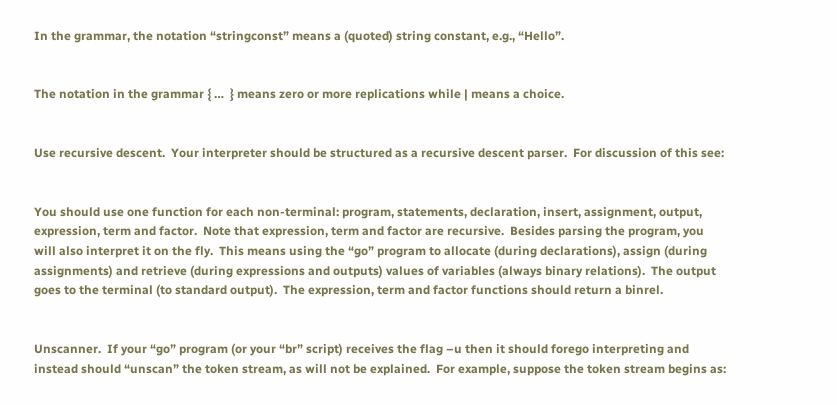In the grammar, the notation “stringconst” means a (quoted) string constant, e.g., “Hello”.


The notation in the grammar { …  } means zero or more replications while | means a choice.


Use recursive descent.  Your interpreter should be structured as a recursive descent parser.  For discussion of this see:


You should use one function for each non-terminal: program, statements, declaration, insert, assignment, output, expression, term and factor.  Note that expression, term and factor are recursive.  Besides parsing the program, you will also interpret it on the fly.  This means using the “go” program to allocate (during declarations), assign (during assignments) and retrieve (during expressions and outputs) values of variables (always binary relations).  The output goes to the terminal (to standard output).  The expression, term and factor functions should return a binrel.


Unscanner.  If your “go” program (or your “br” script) receives the flag –u then it should forego interpreting and instead should “unscan” the token stream, as will not be explained.  For example, suppose the token stream begins as: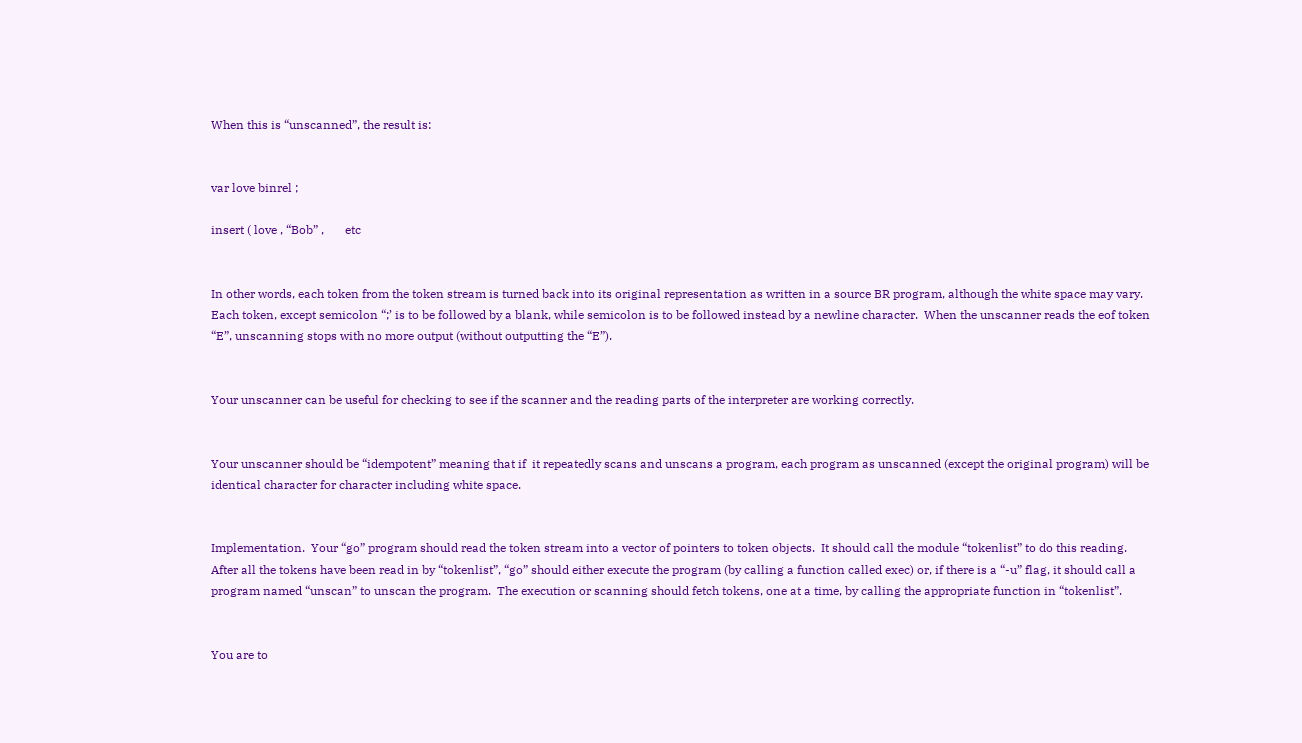When this is “unscanned”, the result is:


var love binrel ;

insert ( love , “Bob” ,       etc


In other words, each token from the token stream is turned back into its original representation as written in a source BR program, although the white space may vary.  Each token, except semicolon “;’ is to be followed by a blank, while semicolon is to be followed instead by a newline character.  When the unscanner reads the eof token “E”, unscanning stops with no more output (without outputting the “E”).


Your unscanner can be useful for checking to see if the scanner and the reading parts of the interpreter are working correctly.


Your unscanner should be “idempotent” meaning that if  it repeatedly scans and unscans a program, each program as unscanned (except the original program) will be identical character for character including white space.


Implementation.  Your “go” program should read the token stream into a vector of pointers to token objects.  It should call the module “tokenlist” to do this reading.  After all the tokens have been read in by “tokenlist”, “go” should either execute the program (by calling a function called exec) or, if there is a “-u” flag, it should call a program named “unscan” to unscan the program.  The execution or scanning should fetch tokens, one at a time, by calling the appropriate function in “tokenlist”.


You are to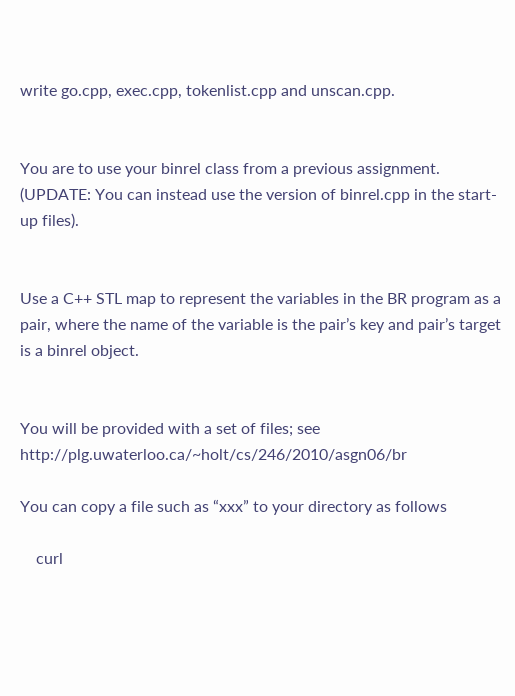write go.cpp, exec.cpp, tokenlist.cpp and unscan.cpp.


You are to use your binrel class from a previous assignment.  (UPDATE: You can instead use the version of binrel.cpp in the start-up files).


Use a C++ STL map to represent the variables in the BR program as a pair, where the name of the variable is the pair’s key and pair’s target is a binrel object.


You will be provided with a set of files; see  http://plg.uwaterloo.ca/~holt/cs/246/2010/asgn06/br

You can copy a file such as “xxx” to your directory as follows

    curl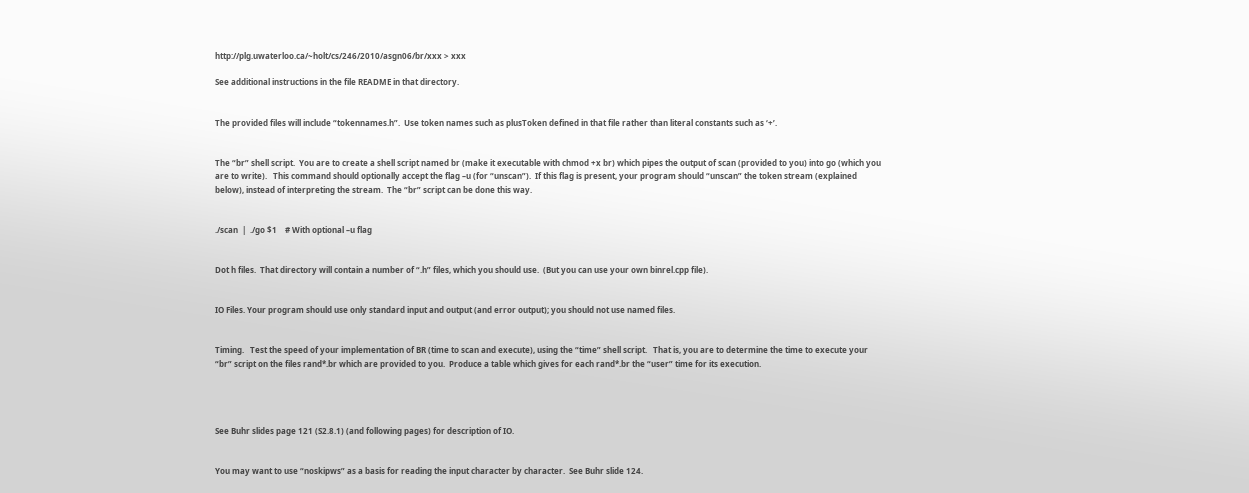http://plg.uwaterloo.ca/~holt/cs/246/2010/asgn06/br/xxx > xxx

See additional instructions in the file README in that directory.


The provided files will include “tokennames.h”.  Use token names such as plusToken defined in that file rather than literal constants such as ‘+’.


The “br” shell script.  You are to create a shell script named br (make it executable with chmod +x br) which pipes the output of scan (provided to you) into go (which you are to write).   This command should optionally accept the flag –u (for “unscan”).  If this flag is present, your program should “unscan” the token stream (explained below), instead of interpreting the stream.  The “br” script can be done this way.


./scan  |  ./go $1    # With optional –u flag


Dot h files.  That directory will contain a number of “.h” files, which you should use.  (But you can use your own binrel.cpp file).


IO Files. Your program should use only standard input and output (and error output); you should not use named files.


Timing.   Test the speed of your implementation of BR (time to scan and execute), using the “time” shell script.   That is, you are to determine the time to execute your “br” script on the files rand*.br which are provided to you.  Produce a table which gives for each rand*.br the “user” time for its execution.




See Buhr slides page 121 (S2.8.1) (and following pages) for description of IO.


You may want to use “noskipws” as a basis for reading the input character by character.  See Buhr slide 124.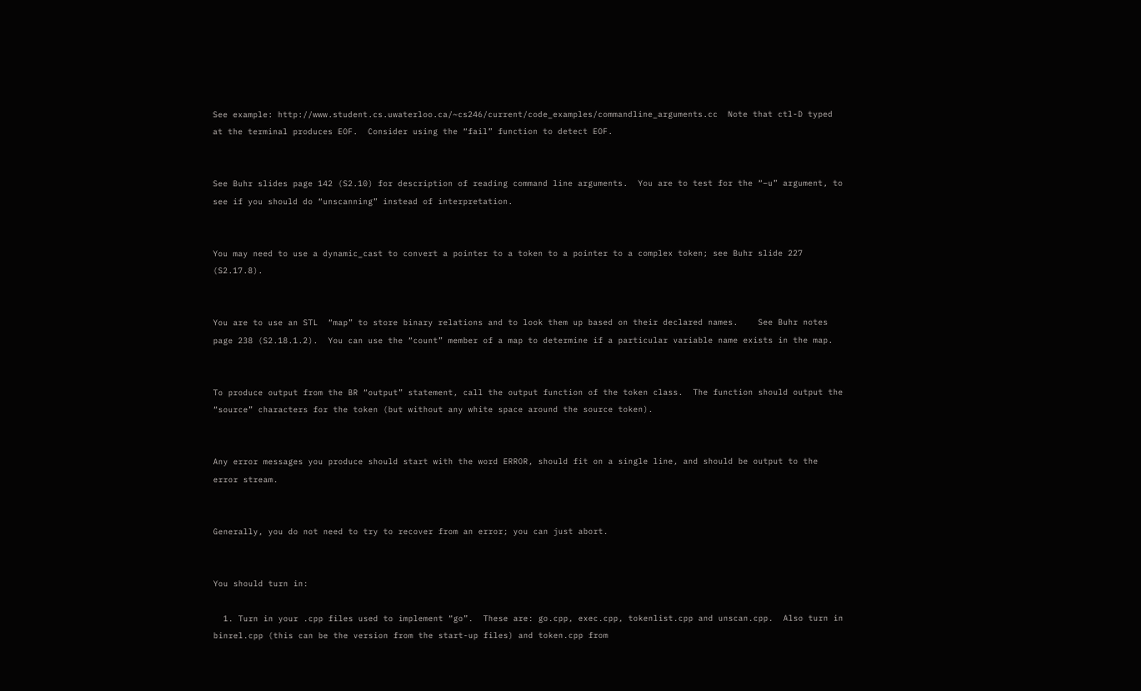See example: http://www.student.cs.uwaterloo.ca/~cs246/current/code_examples/commandline_arguments.cc  Note that ctl-D typed at the terminal produces EOF.  Consider using the “fail” function to detect EOF.


See Buhr slides page 142 (S2.10) for description of reading command line arguments.  You are to test for the “–u” argument, to see if you should do “unscanning” instead of interpretation.


You may need to use a dynamic_cast to convert a pointer to a token to a pointer to a complex token; see Buhr slide 227 (S2.17.8).


You are to use an STL  “map” to store binary relations and to look them up based on their declared names.    See Buhr notes page 238 (S2.18.1.2).  You can use the “count” member of a map to determine if a particular variable name exists in the map.


To produce output from the BR “output” statement, call the output function of the token class.  The function should output the “source” characters for the token (but without any white space around the source token).


Any error messages you produce should start with the word ERROR, should fit on a single line, and should be output to the error stream.


Generally, you do not need to try to recover from an error; you can just abort.


You should turn in:

  1. Turn in your .cpp files used to implement “go”.  These are: go.cpp, exec.cpp, tokenlist.cpp and unscan.cpp.  Also turn in binrel.cpp (this can be the version from the start-up files) and token.cpp from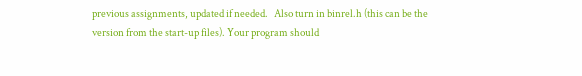previous assignments, updated if needed.   Also turn in binrel.h (this can be the version from the start-up files). Your program should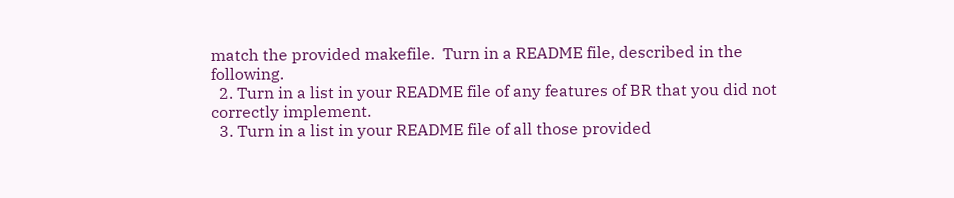match the provided makefile.  Turn in a README file, described in the following.
  2. Turn in a list in your README file of any features of BR that you did not correctly implement.
  3. Turn in a list in your README file of all those provided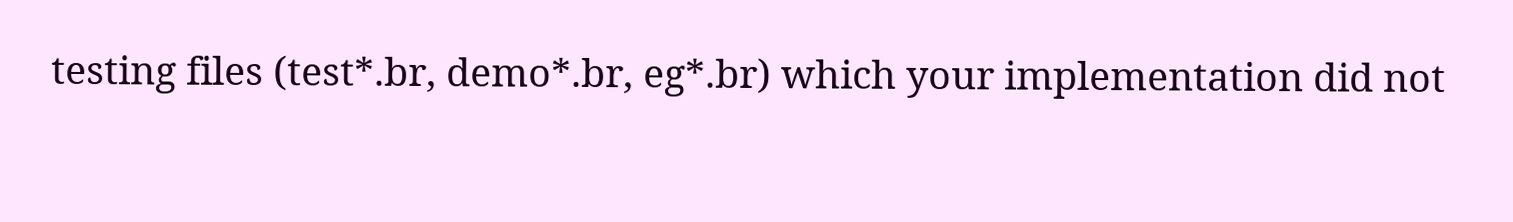testing files (test*.br, demo*.br, eg*.br) which your implementation did not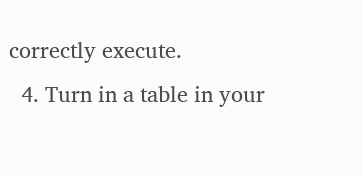correctly execute.
  4. Turn in a table in your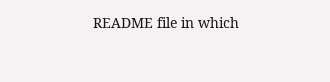README file in which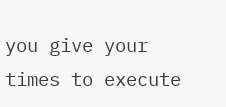you give your times to execute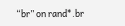“br” on rand*.br